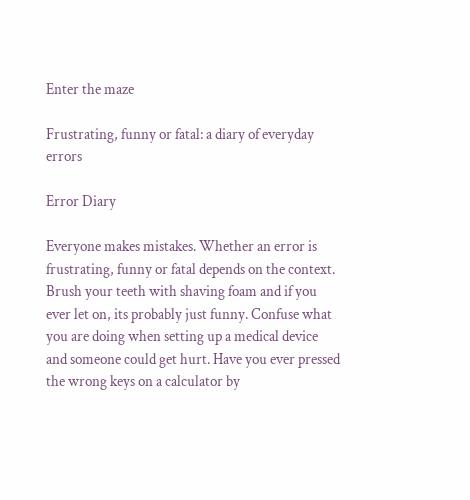Enter the maze

Frustrating, funny or fatal: a diary of everyday errors

Error Diary

Everyone makes mistakes. Whether an error is frustrating, funny or fatal depends on the context. Brush your teeth with shaving foam and if you ever let on, its probably just funny. Confuse what you are doing when setting up a medical device and someone could get hurt. Have you ever pressed the wrong keys on a calculator by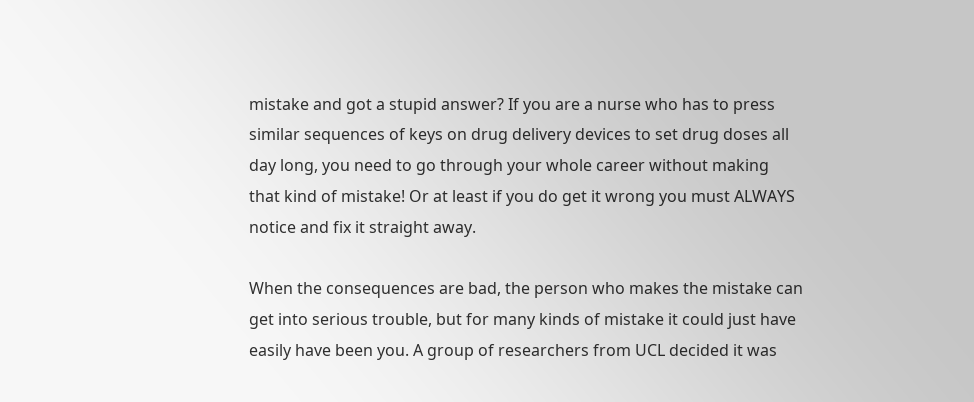mistake and got a stupid answer? If you are a nurse who has to press similar sequences of keys on drug delivery devices to set drug doses all day long, you need to go through your whole career without making that kind of mistake! Or at least if you do get it wrong you must ALWAYS notice and fix it straight away.

When the consequences are bad, the person who makes the mistake can get into serious trouble, but for many kinds of mistake it could just have easily have been you. A group of researchers from UCL decided it was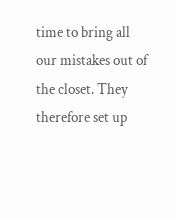time to bring all our mistakes out of the closet. They therefore set up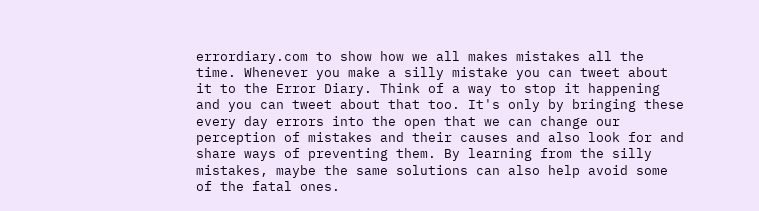errordiary.com to show how we all makes mistakes all the time. Whenever you make a silly mistake you can tweet about it to the Error Diary. Think of a way to stop it happening and you can tweet about that too. It's only by bringing these every day errors into the open that we can change our perception of mistakes and their causes and also look for and share ways of preventing them. By learning from the silly mistakes, maybe the same solutions can also help avoid some of the fatal ones.